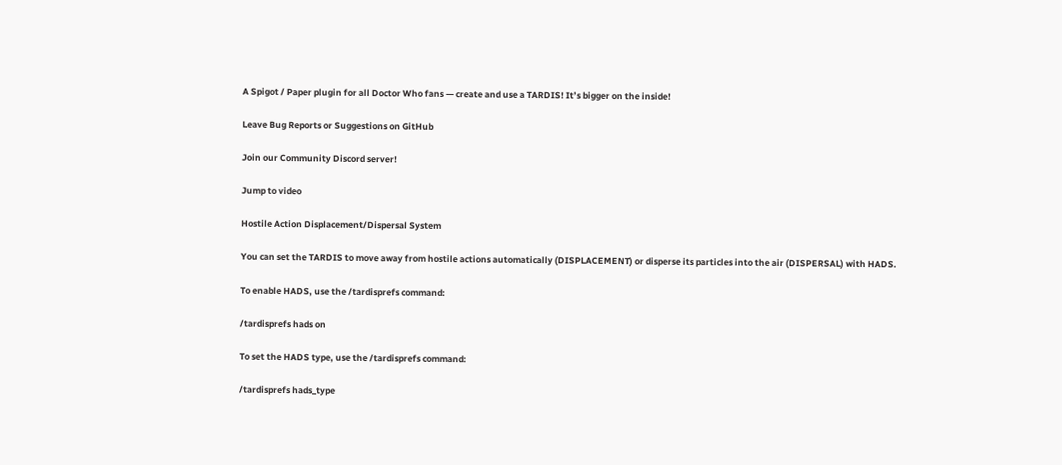A Spigot / Paper plugin for all Doctor Who fans — create and use a TARDIS! It’s bigger on the inside!

Leave Bug Reports or Suggestions on GitHub

Join our Community Discord server!

Jump to video

Hostile Action Displacement/Dispersal System

You can set the TARDIS to move away from hostile actions automatically (DISPLACEMENT) or disperse its particles into the air (DISPERSAL) with HADS.

To enable HADS, use the /tardisprefs command:

/tardisprefs hads on

To set the HADS type, use the /tardisprefs command:

/tardisprefs hads_type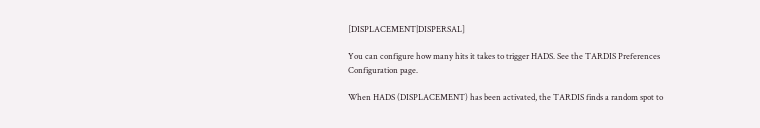[DISPLACEMENT|DISPERSAL]

You can configure how many hits it takes to trigger HADS. See the TARDIS Preferences Configuration page.

When HADS (DISPLACEMENT) has been activated, the TARDIS finds a random spot to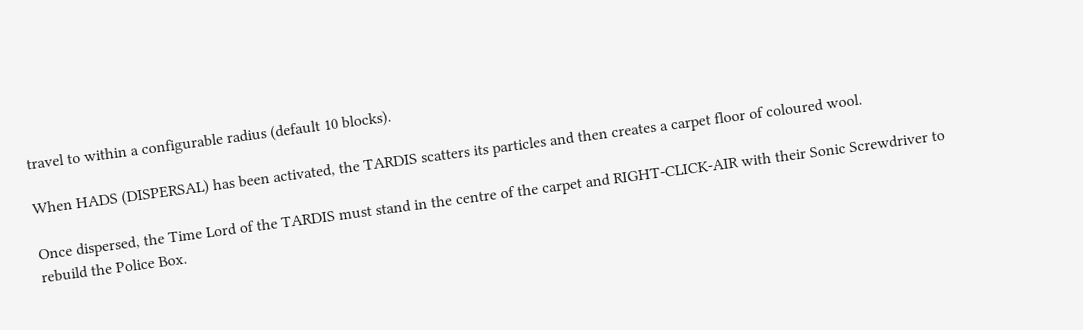travel to within a configurable radius (default 10 blocks).

When HADS (DISPERSAL) has been activated, the TARDIS scatters its particles and then creates a carpet floor of coloured wool.

Once dispersed, the Time Lord of the TARDIS must stand in the centre of the carpet and RIGHT-CLICK-AIR with their Sonic Screwdriver to rebuild the Police Box.